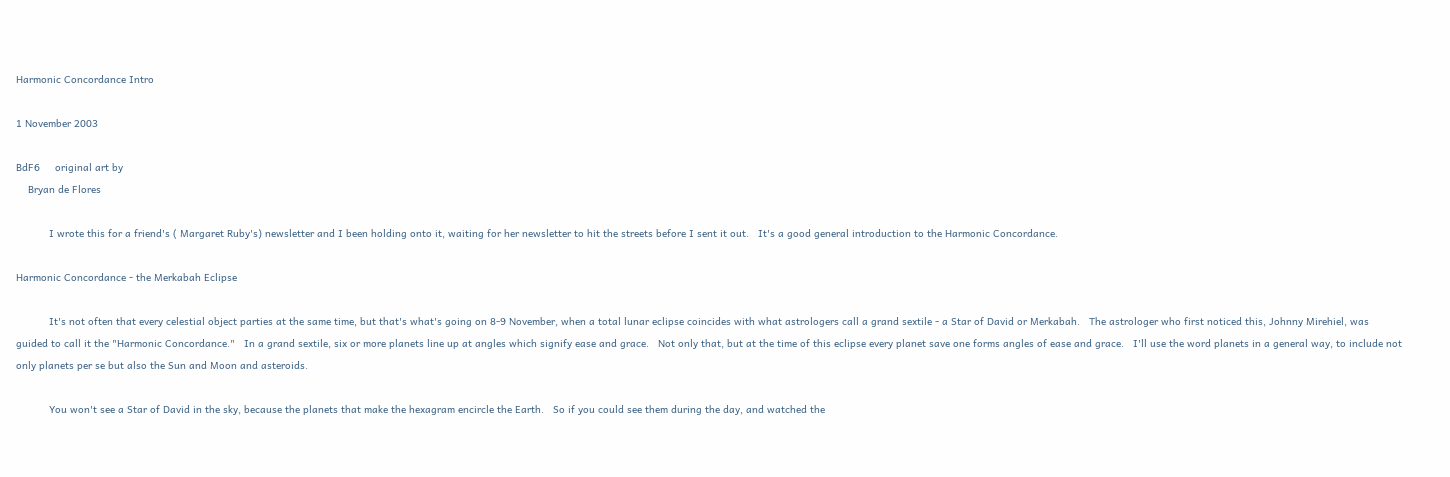Harmonic Concordance Intro

1 November 2003

BdF6     original art by
    Bryan de Flores

           I wrote this for a friend's ( Margaret Ruby's) newsletter and I been holding onto it, waiting for her newsletter to hit the streets before I sent it out.   It's a good general introduction to the Harmonic Concordance.

Harmonic Concordance - the Merkabah Eclipse

           It's not often that every celestial object parties at the same time, but that's what's going on 8-9 November, when a total lunar eclipse coincides with what astrologers call a grand sextile - a Star of David or Merkabah.   The astrologer who first noticed this, Johnny Mirehiel, was guided to call it the "Harmonic Concordance."   In a grand sextile, six or more planets line up at angles which signify ease and grace.   Not only that, but at the time of this eclipse every planet save one forms angles of ease and grace.   I'll use the word planets in a general way, to include not only planets per se but also the Sun and Moon and asteroids.

           You won't see a Star of David in the sky, because the planets that make the hexagram encircle the Earth.   So if you could see them during the day, and watched the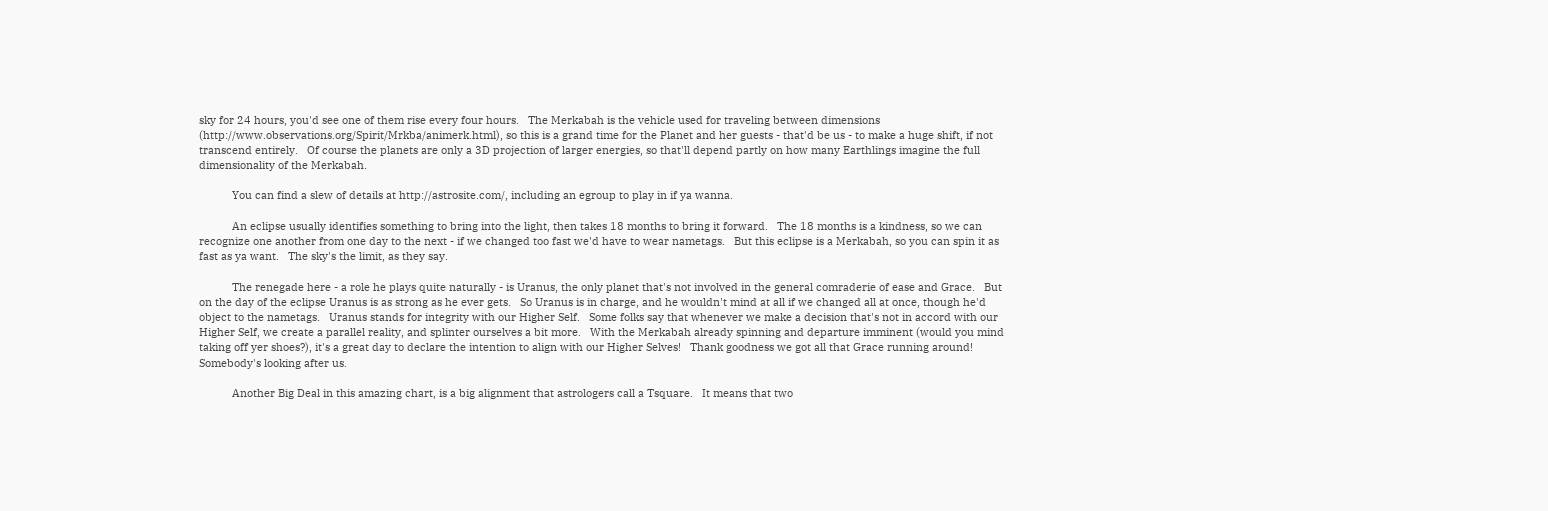sky for 24 hours, you'd see one of them rise every four hours.   The Merkabah is the vehicle used for traveling between dimensions (http://www.observations.org/Spirit/Mrkba/animerk.html), so this is a grand time for the Planet and her guests - that'd be us - to make a huge shift, if not transcend entirely.   Of course the planets are only a 3D projection of larger energies, so that'll depend partly on how many Earthlings imagine the full dimensionality of the Merkabah.

           You can find a slew of details at http://astrosite.com/, including an egroup to play in if ya wanna.

           An eclipse usually identifies something to bring into the light, then takes 18 months to bring it forward.   The 18 months is a kindness, so we can recognize one another from one day to the next - if we changed too fast we'd have to wear nametags.   But this eclipse is a Merkabah, so you can spin it as fast as ya want.   The sky's the limit, as they say.

           The renegade here - a role he plays quite naturally - is Uranus, the only planet that's not involved in the general comraderie of ease and Grace.   But on the day of the eclipse Uranus is as strong as he ever gets.   So Uranus is in charge, and he wouldn't mind at all if we changed all at once, though he'd object to the nametags.   Uranus stands for integrity with our Higher Self.   Some folks say that whenever we make a decision that's not in accord with our Higher Self, we create a parallel reality, and splinter ourselves a bit more.   With the Merkabah already spinning and departure imminent (would you mind taking off yer shoes?), it's a great day to declare the intention to align with our Higher Selves!   Thank goodness we got all that Grace running around!   Somebody's looking after us.

           Another Big Deal in this amazing chart, is a big alignment that astrologers call a Tsquare.   It means that two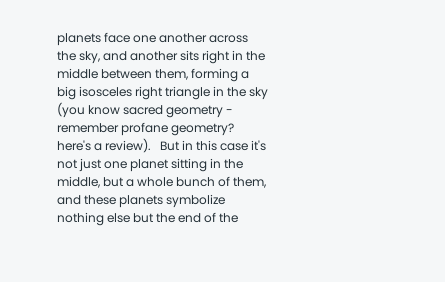planets face one another across the sky, and another sits right in the middle between them, forming a big isosceles right triangle in the sky (you know sacred geometry - remember profane geometry? here's a review).   But in this case it's not just one planet sitting in the middle, but a whole bunch of them, and these planets symbolize nothing else but the end of the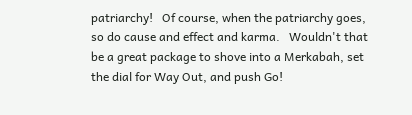patriarchy!   Of course, when the patriarchy goes, so do cause and effect and karma.   Wouldn't that be a great package to shove into a Merkabah, set the dial for Way Out, and push Go!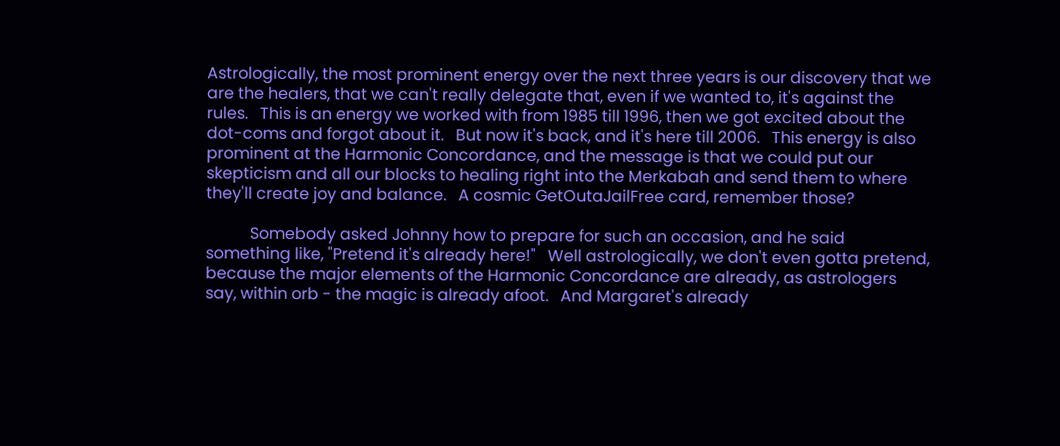Astrologically, the most prominent energy over the next three years is our discovery that we are the healers, that we can't really delegate that, even if we wanted to, it's against the rules.   This is an energy we worked with from 1985 till 1996, then we got excited about the dot-coms and forgot about it.   But now it's back, and it's here till 2006.   This energy is also prominent at the Harmonic Concordance, and the message is that we could put our skepticism and all our blocks to healing right into the Merkabah and send them to where they'll create joy and balance.   A cosmic GetOutaJailFree card, remember those?

           Somebody asked Johnny how to prepare for such an occasion, and he said something like, "Pretend it's already here!"   Well astrologically, we don't even gotta pretend, because the major elements of the Harmonic Concordance are already, as astrologers say, within orb - the magic is already afoot.   And Margaret's already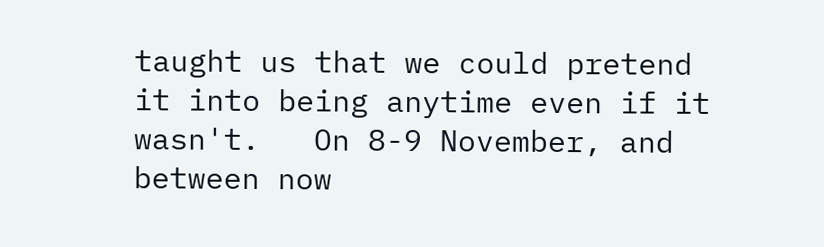taught us that we could pretend it into being anytime even if it wasn't.   On 8-9 November, and between now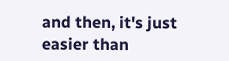and then, it's just easier than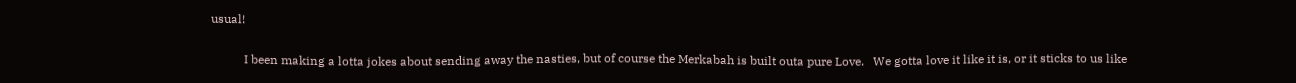usual!

           I been making a lotta jokes about sending away the nasties, but of course the Merkabah is built outa pure Love.   We gotta love it like it is, or it sticks to us like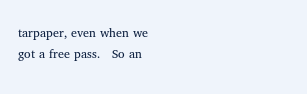tarpaper, even when we got a free pass.   So an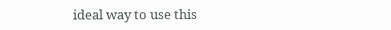ideal way to use this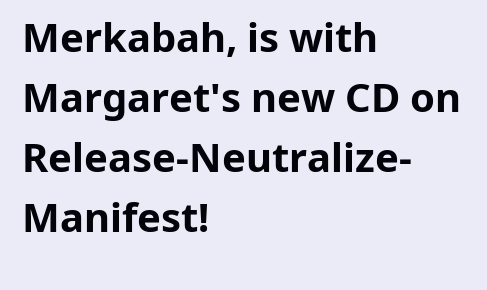Merkabah, is with Margaret's new CD on Release-Neutralize-Manifest!